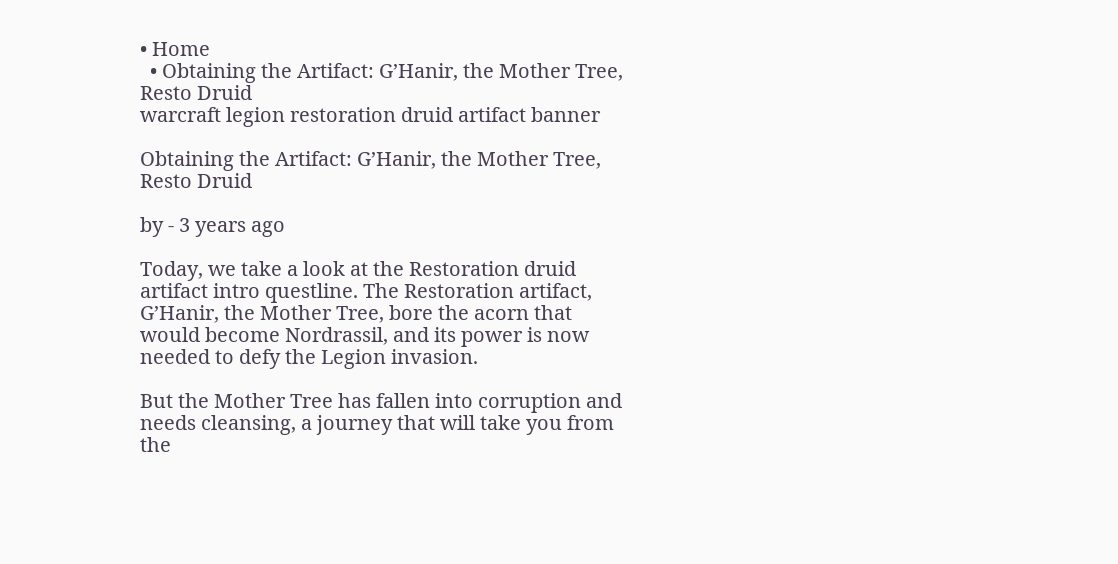• Home
  • Obtaining the Artifact: G’Hanir, the Mother Tree, Resto Druid
warcraft legion restoration druid artifact banner

Obtaining the Artifact: G’Hanir, the Mother Tree, Resto Druid

by - 3 years ago

Today, we take a look at the Restoration druid artifact intro questline. The Restoration artifact, G’Hanir, the Mother Tree, bore the acorn that would become Nordrassil, and its power is now needed to defy the Legion invasion.

But the Mother Tree has fallen into corruption and needs cleansing, a journey that will take you from the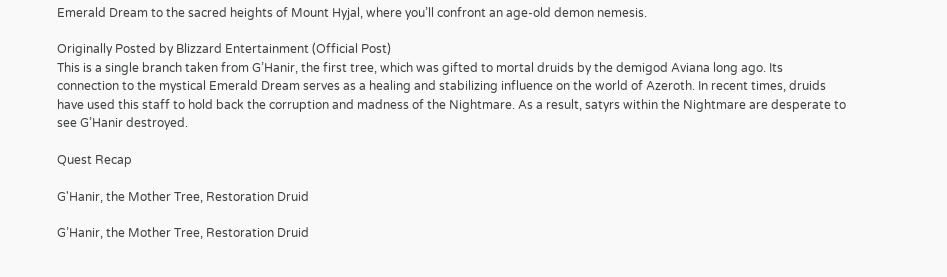Emerald Dream to the sacred heights of Mount Hyjal, where you’ll confront an age-old demon nemesis.

Originally Posted by Blizzard Entertainment (Official Post)
This is a single branch taken from G’Hanir, the first tree, which was gifted to mortal druids by the demigod Aviana long ago. Its connection to the mystical Emerald Dream serves as a healing and stabilizing influence on the world of Azeroth. In recent times, druids have used this staff to hold back the corruption and madness of the Nightmare. As a result, satyrs within the Nightmare are desperate to see G’Hanir destroyed.

Quest Recap

G'Hanir, the Mother Tree, Restoration Druid

G’Hanir, the Mother Tree, Restoration Druid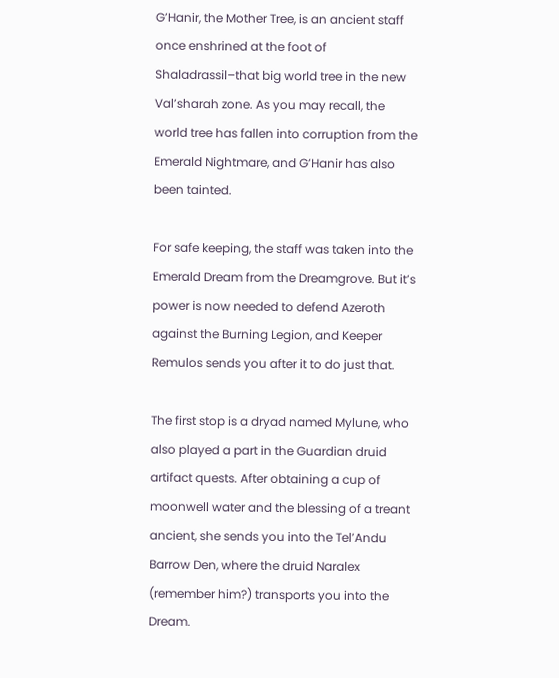G’Hanir, the Mother Tree, is an ancient staff once enshrined at the foot of Shaladrassil–that big world tree in the new Val’sharah zone. As you may recall, the world tree has fallen into corruption from the Emerald Nightmare, and G’Hanir has also been tainted.

For safe keeping, the staff was taken into the Emerald Dream from the Dreamgrove. But it’s power is now needed to defend Azeroth against the Burning Legion, and Keeper Remulos sends you after it to do just that.

The first stop is a dryad named Mylune, who also played a part in the Guardian druid artifact quests. After obtaining a cup of moonwell water and the blessing of a treant ancient, she sends you into the Tel’Andu Barrow Den, where the druid Naralex (remember him?) transports you into the Dream.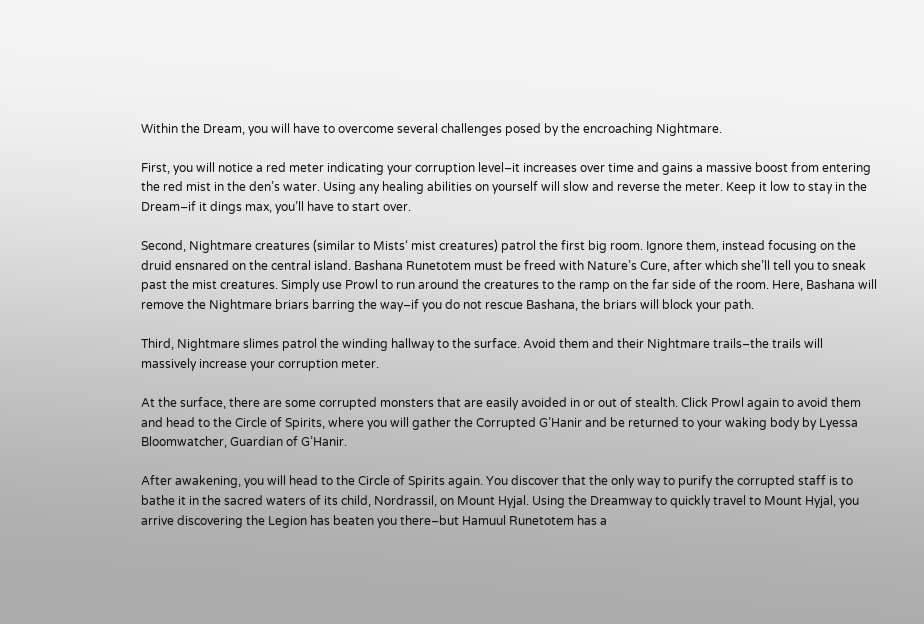Within the Dream, you will have to overcome several challenges posed by the encroaching Nightmare.

First, you will notice a red meter indicating your corruption level–it increases over time and gains a massive boost from entering the red mist in the den’s water. Using any healing abilities on yourself will slow and reverse the meter. Keep it low to stay in the Dream–if it dings max, you’ll have to start over.

Second, Nightmare creatures (similar to Mists‘ mist creatures) patrol the first big room. Ignore them, instead focusing on the druid ensnared on the central island. Bashana Runetotem must be freed with Nature’s Cure, after which she’ll tell you to sneak past the mist creatures. Simply use Prowl to run around the creatures to the ramp on the far side of the room. Here, Bashana will remove the Nightmare briars barring the way–if you do not rescue Bashana, the briars will block your path.

Third, Nightmare slimes patrol the winding hallway to the surface. Avoid them and their Nightmare trails–the trails will massively increase your corruption meter.

At the surface, there are some corrupted monsters that are easily avoided in or out of stealth. Click Prowl again to avoid them and head to the Circle of Spirits, where you will gather the Corrupted G’Hanir and be returned to your waking body by Lyessa Bloomwatcher, Guardian of G’Hanir.

After awakening, you will head to the Circle of Spirits again. You discover that the only way to purify the corrupted staff is to bathe it in the sacred waters of its child, Nordrassil, on Mount Hyjal. Using the Dreamway to quickly travel to Mount Hyjal, you arrive discovering the Legion has beaten you there–but Hamuul Runetotem has a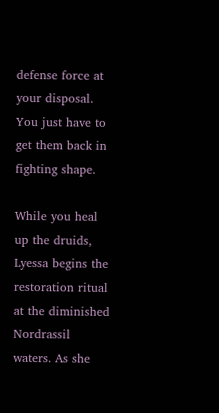defense force at your disposal. You just have to get them back in fighting shape.

While you heal up the druids, Lyessa begins the restoration ritual at the diminished Nordrassil waters. As she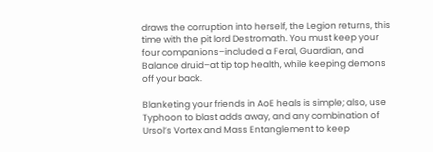draws the corruption into herself, the Legion returns, this time with the pit lord Destromath. You must keep your four companions–included a Feral, Guardian, and Balance druid–at tip top health, while keeping demons off your back.

Blanketing your friends in AoE heals is simple; also, use Typhoon to blast adds away, and any combination of Ursol’s Vortex and Mass Entanglement to keep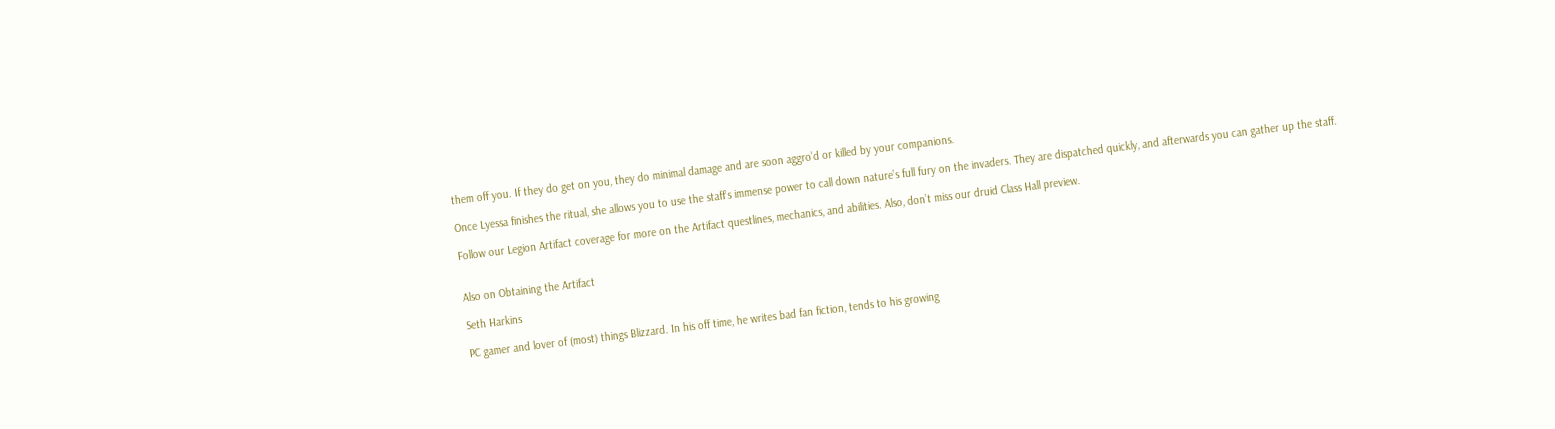them off you. If they do get on you, they do minimal damage and are soon aggro’d or killed by your companions.

Once Lyessa finishes the ritual, she allows you to use the staff’s immense power to call down nature’s full fury on the invaders. They are dispatched quickly, and afterwards you can gather up the staff.

Follow our Legion Artifact coverage for more on the Artifact questlines, mechanics, and abilities. Also, don’t miss our druid Class Hall preview.


Also on Obtaining the Artifact

Seth Harkins

PC gamer and lover of (most) things Blizzard. In his off time, he writes bad fan fiction, tends to his growing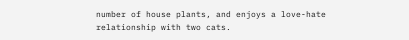number of house plants, and enjoys a love-hate relationship with two cats.